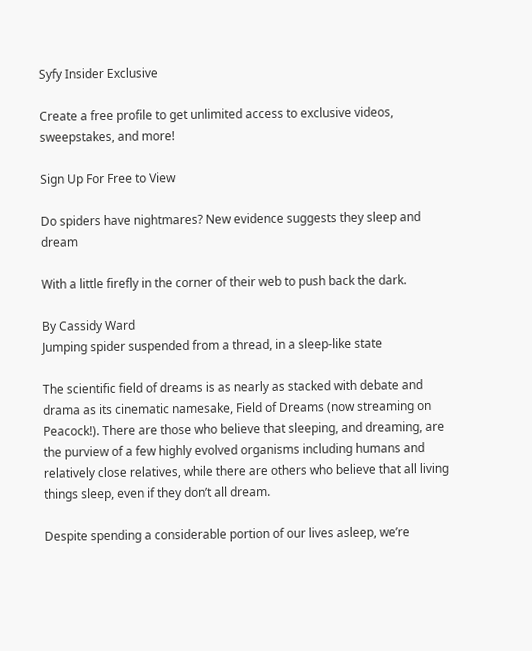Syfy Insider Exclusive

Create a free profile to get unlimited access to exclusive videos, sweepstakes, and more!

Sign Up For Free to View

Do spiders have nightmares? New evidence suggests they sleep and dream

With a little firefly in the corner of their web to push back the dark.

By Cassidy Ward
Jumping spider suspended from a thread, in a sleep-like state

The scientific field of dreams is as nearly as stacked with debate and drama as its cinematic namesake, Field of Dreams (now streaming on Peacock!). There are those who believe that sleeping, and dreaming, are the purview of a few highly evolved organisms including humans and relatively close relatives, while there are others who believe that all living things sleep, even if they don’t all dream.

Despite spending a considerable portion of our lives asleep, we’re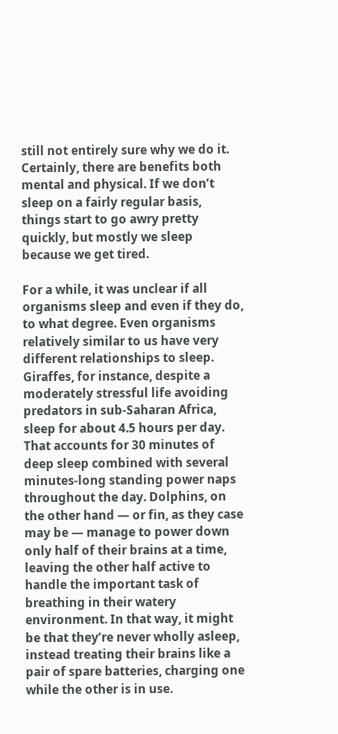still not entirely sure why we do it. Certainly, there are benefits both mental and physical. If we don’t sleep on a fairly regular basis, things start to go awry pretty quickly, but mostly we sleep because we get tired.

For a while, it was unclear if all organisms sleep and even if they do, to what degree. Even organisms relatively similar to us have very different relationships to sleep. Giraffes, for instance, despite a moderately stressful life avoiding predators in sub-Saharan Africa, sleep for about 4.5 hours per day. That accounts for 30 minutes of deep sleep combined with several minutes-long standing power naps throughout the day. Dolphins, on the other hand — or fin, as they case may be — manage to power down only half of their brains at a time, leaving the other half active to handle the important task of breathing in their watery environment. In that way, it might be that they’re never wholly asleep, instead treating their brains like a pair of spare batteries, charging one while the other is in use.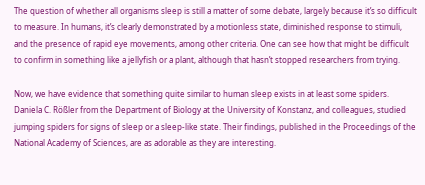The question of whether all organisms sleep is still a matter of some debate, largely because it’s so difficult to measure. In humans, it’s clearly demonstrated by a motionless state, diminished response to stimuli, and the presence of rapid eye movements, among other criteria. One can see how that might be difficult to confirm in something like a jellyfish or a plant, although that hasn’t stopped researchers from trying.

Now, we have evidence that something quite similar to human sleep exists in at least some spiders. Daniela C. Rößler from the Department of Biology at the University of Konstanz, and colleagues, studied jumping spiders for signs of sleep or a sleep-like state. Their findings, published in the Proceedings of the National Academy of Sciences, are as adorable as they are interesting.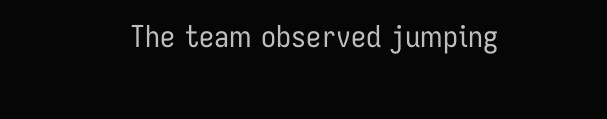The team observed jumping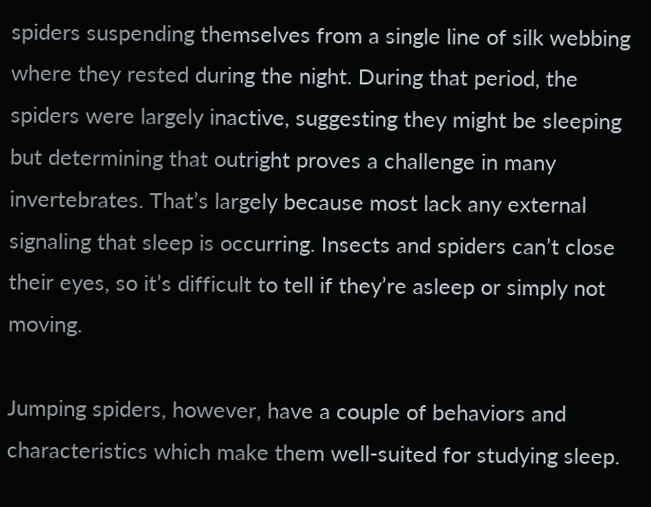spiders suspending themselves from a single line of silk webbing where they rested during the night. During that period, the spiders were largely inactive, suggesting they might be sleeping but determining that outright proves a challenge in many invertebrates. That’s largely because most lack any external signaling that sleep is occurring. Insects and spiders can’t close their eyes, so it’s difficult to tell if they’re asleep or simply not moving.

Jumping spiders, however, have a couple of behaviors and characteristics which make them well-suited for studying sleep.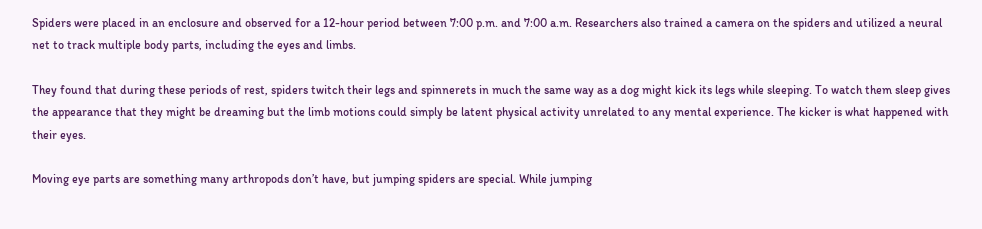Spiders were placed in an enclosure and observed for a 12-hour period between 7:00 p.m. and 7:00 a.m. Researchers also trained a camera on the spiders and utilized a neural net to track multiple body parts, including the eyes and limbs.

They found that during these periods of rest, spiders twitch their legs and spinnerets in much the same way as a dog might kick its legs while sleeping. To watch them sleep gives the appearance that they might be dreaming but the limb motions could simply be latent physical activity unrelated to any mental experience. The kicker is what happened with their eyes.

Moving eye parts are something many arthropods don’t have, but jumping spiders are special. While jumping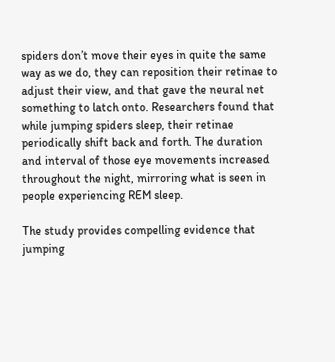spiders don’t move their eyes in quite the same way as we do, they can reposition their retinae to adjust their view, and that gave the neural net something to latch onto. Researchers found that while jumping spiders sleep, their retinae periodically shift back and forth. The duration and interval of those eye movements increased throughout the night, mirroring what is seen in people experiencing REM sleep.

The study provides compelling evidence that jumping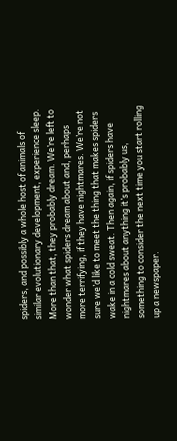spiders, and possibly a whole host of animals of similar evolutionary development, experience sleep. More than that, they probably dream. We’re left to wonder what spiders dream about and, perhaps more terrifying, if they have nightmares. We’re not sure we’d like to meet the thing that makes spiders wake in a cold sweat. Then again, if spiders have nightmares about anything it’s probably us, something to consider the next time you start rolling up a newspaper.